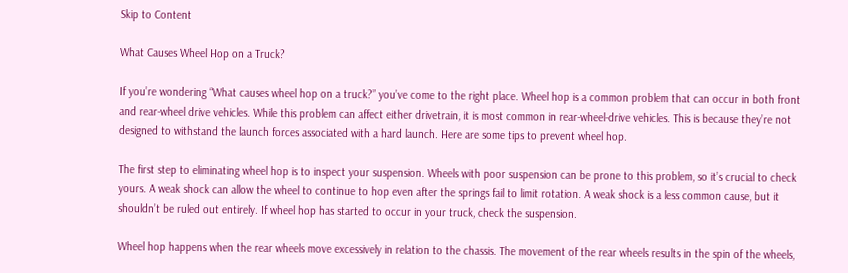Skip to Content

What Causes Wheel Hop on a Truck?

If you’re wondering “What causes wheel hop on a truck?” you’ve come to the right place. Wheel hop is a common problem that can occur in both front and rear-wheel drive vehicles. While this problem can affect either drivetrain, it is most common in rear-wheel-drive vehicles. This is because they’re not designed to withstand the launch forces associated with a hard launch. Here are some tips to prevent wheel hop.

The first step to eliminating wheel hop is to inspect your suspension. Wheels with poor suspension can be prone to this problem, so it’s crucial to check yours. A weak shock can allow the wheel to continue to hop even after the springs fail to limit rotation. A weak shock is a less common cause, but it shouldn’t be ruled out entirely. If wheel hop has started to occur in your truck, check the suspension.

Wheel hop happens when the rear wheels move excessively in relation to the chassis. The movement of the rear wheels results in the spin of the wheels,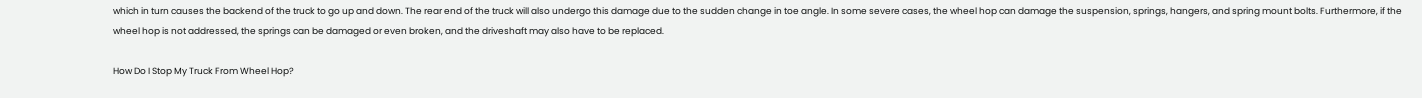which in turn causes the backend of the truck to go up and down. The rear end of the truck will also undergo this damage due to the sudden change in toe angle. In some severe cases, the wheel hop can damage the suspension, springs, hangers, and spring mount bolts. Furthermore, if the wheel hop is not addressed, the springs can be damaged or even broken, and the driveshaft may also have to be replaced.

How Do I Stop My Truck From Wheel Hop?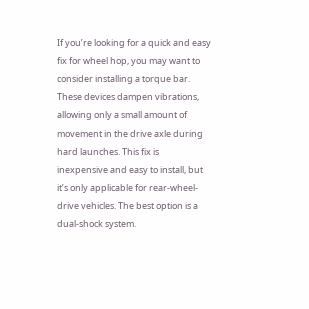If you’re looking for a quick and easy fix for wheel hop, you may want to consider installing a torque bar. These devices dampen vibrations, allowing only a small amount of movement in the drive axle during hard launches. This fix is inexpensive and easy to install, but it’s only applicable for rear-wheel-drive vehicles. The best option is a dual-shock system.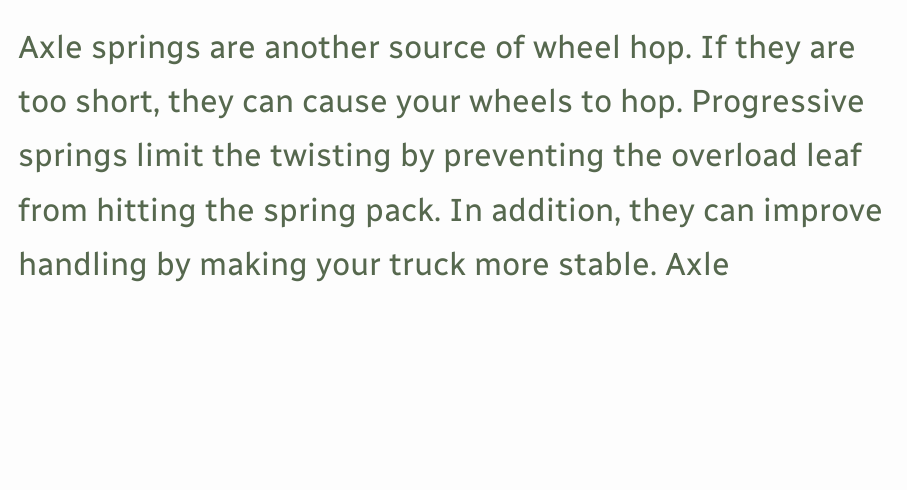Axle springs are another source of wheel hop. If they are too short, they can cause your wheels to hop. Progressive springs limit the twisting by preventing the overload leaf from hitting the spring pack. In addition, they can improve handling by making your truck more stable. Axle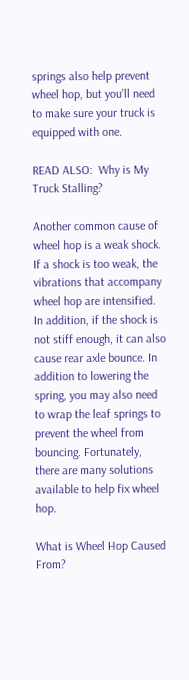springs also help prevent wheel hop, but you’ll need to make sure your truck is equipped with one.

READ ALSO:  Why is My Truck Stalling?

Another common cause of wheel hop is a weak shock. If a shock is too weak, the vibrations that accompany wheel hop are intensified. In addition, if the shock is not stiff enough, it can also cause rear axle bounce. In addition to lowering the spring, you may also need to wrap the leaf springs to prevent the wheel from bouncing. Fortunately, there are many solutions available to help fix wheel hop.

What is Wheel Hop Caused From?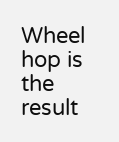Wheel hop is the result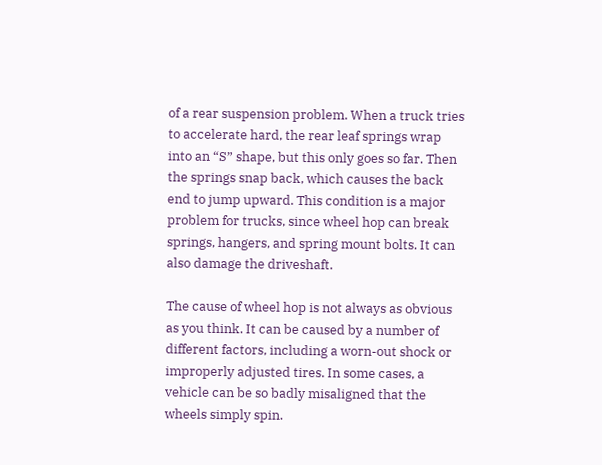of a rear suspension problem. When a truck tries to accelerate hard, the rear leaf springs wrap into an “S” shape, but this only goes so far. Then the springs snap back, which causes the back end to jump upward. This condition is a major problem for trucks, since wheel hop can break springs, hangers, and spring mount bolts. It can also damage the driveshaft.

The cause of wheel hop is not always as obvious as you think. It can be caused by a number of different factors, including a worn-out shock or improperly adjusted tires. In some cases, a vehicle can be so badly misaligned that the wheels simply spin.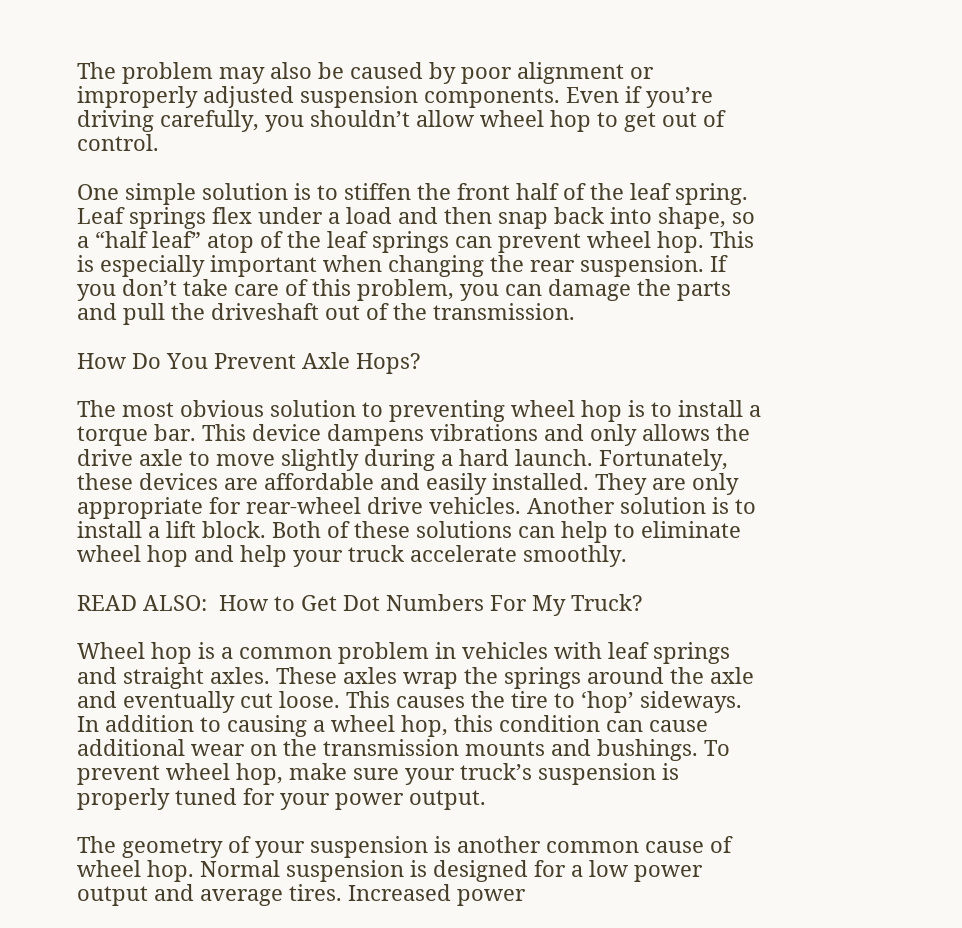The problem may also be caused by poor alignment or improperly adjusted suspension components. Even if you’re driving carefully, you shouldn’t allow wheel hop to get out of control.

One simple solution is to stiffen the front half of the leaf spring. Leaf springs flex under a load and then snap back into shape, so a “half leaf” atop of the leaf springs can prevent wheel hop. This is especially important when changing the rear suspension. If you don’t take care of this problem, you can damage the parts and pull the driveshaft out of the transmission.

How Do You Prevent Axle Hops?

The most obvious solution to preventing wheel hop is to install a torque bar. This device dampens vibrations and only allows the drive axle to move slightly during a hard launch. Fortunately, these devices are affordable and easily installed. They are only appropriate for rear-wheel drive vehicles. Another solution is to install a lift block. Both of these solutions can help to eliminate wheel hop and help your truck accelerate smoothly.

READ ALSO:  How to Get Dot Numbers For My Truck?

Wheel hop is a common problem in vehicles with leaf springs and straight axles. These axles wrap the springs around the axle and eventually cut loose. This causes the tire to ‘hop’ sideways. In addition to causing a wheel hop, this condition can cause additional wear on the transmission mounts and bushings. To prevent wheel hop, make sure your truck’s suspension is properly tuned for your power output.

The geometry of your suspension is another common cause of wheel hop. Normal suspension is designed for a low power output and average tires. Increased power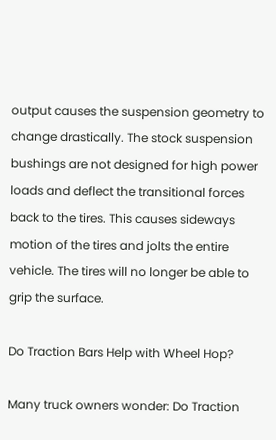output causes the suspension geometry to change drastically. The stock suspension bushings are not designed for high power loads and deflect the transitional forces back to the tires. This causes sideways motion of the tires and jolts the entire vehicle. The tires will no longer be able to grip the surface.

Do Traction Bars Help with Wheel Hop?

Many truck owners wonder: Do Traction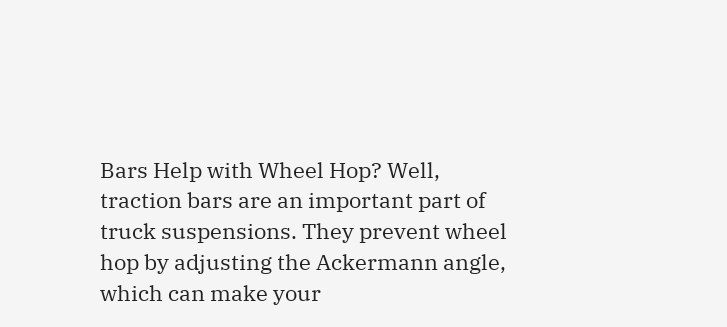Bars Help with Wheel Hop? Well, traction bars are an important part of truck suspensions. They prevent wheel hop by adjusting the Ackermann angle, which can make your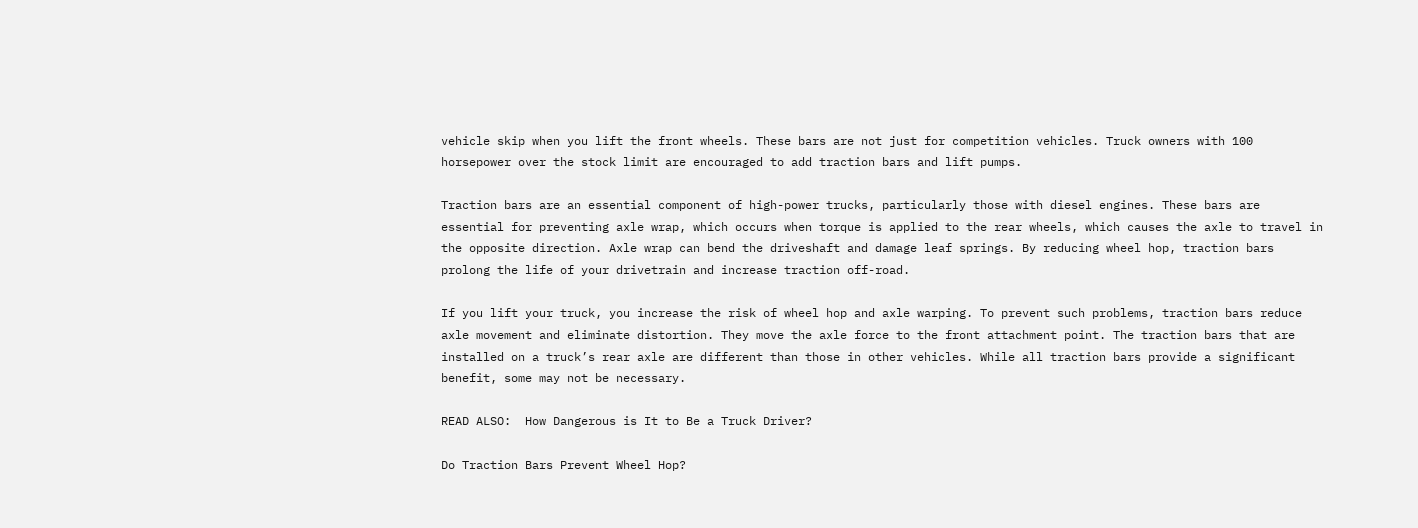vehicle skip when you lift the front wheels. These bars are not just for competition vehicles. Truck owners with 100 horsepower over the stock limit are encouraged to add traction bars and lift pumps.

Traction bars are an essential component of high-power trucks, particularly those with diesel engines. These bars are essential for preventing axle wrap, which occurs when torque is applied to the rear wheels, which causes the axle to travel in the opposite direction. Axle wrap can bend the driveshaft and damage leaf springs. By reducing wheel hop, traction bars prolong the life of your drivetrain and increase traction off-road.

If you lift your truck, you increase the risk of wheel hop and axle warping. To prevent such problems, traction bars reduce axle movement and eliminate distortion. They move the axle force to the front attachment point. The traction bars that are installed on a truck’s rear axle are different than those in other vehicles. While all traction bars provide a significant benefit, some may not be necessary.

READ ALSO:  How Dangerous is It to Be a Truck Driver?

Do Traction Bars Prevent Wheel Hop?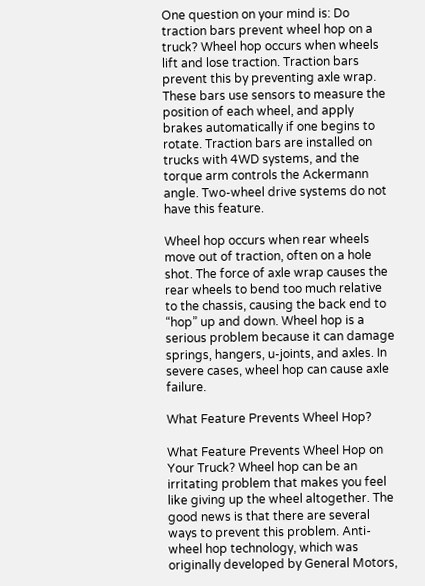One question on your mind is: Do traction bars prevent wheel hop on a truck? Wheel hop occurs when wheels lift and lose traction. Traction bars prevent this by preventing axle wrap. These bars use sensors to measure the position of each wheel, and apply brakes automatically if one begins to rotate. Traction bars are installed on trucks with 4WD systems, and the torque arm controls the Ackermann angle. Two-wheel drive systems do not have this feature.

Wheel hop occurs when rear wheels move out of traction, often on a hole shot. The force of axle wrap causes the rear wheels to bend too much relative to the chassis, causing the back end to “hop” up and down. Wheel hop is a serious problem because it can damage springs, hangers, u-joints, and axles. In severe cases, wheel hop can cause axle failure.

What Feature Prevents Wheel Hop?

What Feature Prevents Wheel Hop on Your Truck? Wheel hop can be an irritating problem that makes you feel like giving up the wheel altogether. The good news is that there are several ways to prevent this problem. Anti-wheel hop technology, which was originally developed by General Motors,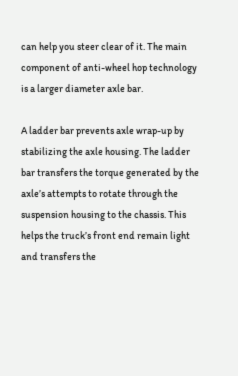can help you steer clear of it. The main component of anti-wheel hop technology is a larger diameter axle bar.

A ladder bar prevents axle wrap-up by stabilizing the axle housing. The ladder bar transfers the torque generated by the axle’s attempts to rotate through the suspension housing to the chassis. This helps the truck’s front end remain light and transfers the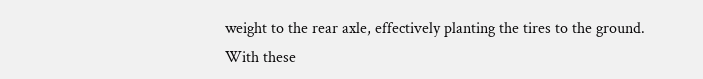weight to the rear axle, effectively planting the tires to the ground. With these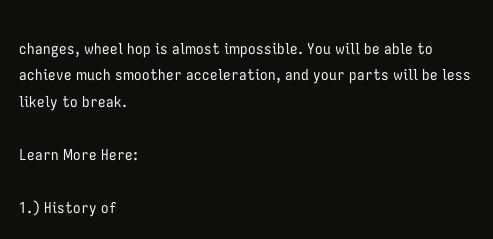changes, wheel hop is almost impossible. You will be able to achieve much smoother acceleration, and your parts will be less likely to break.

Learn More Here:

1.) History of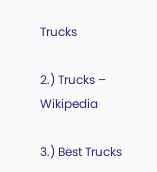Trucks

2.) Trucks – Wikipedia

3.) Best Trucks